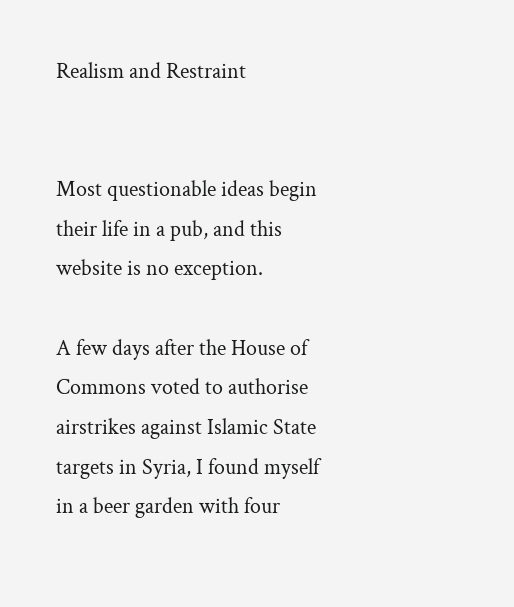Realism and Restraint


Most questionable ideas begin their life in a pub, and this website is no exception.

A few days after the House of Commons voted to authorise airstrikes against Islamic State targets in Syria, I found myself in a beer garden with four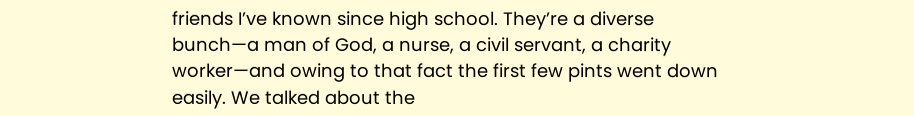friends I’ve known since high school. They’re a diverse bunch—a man of God, a nurse, a civil servant, a charity worker—and owing to that fact the first few pints went down easily. We talked about the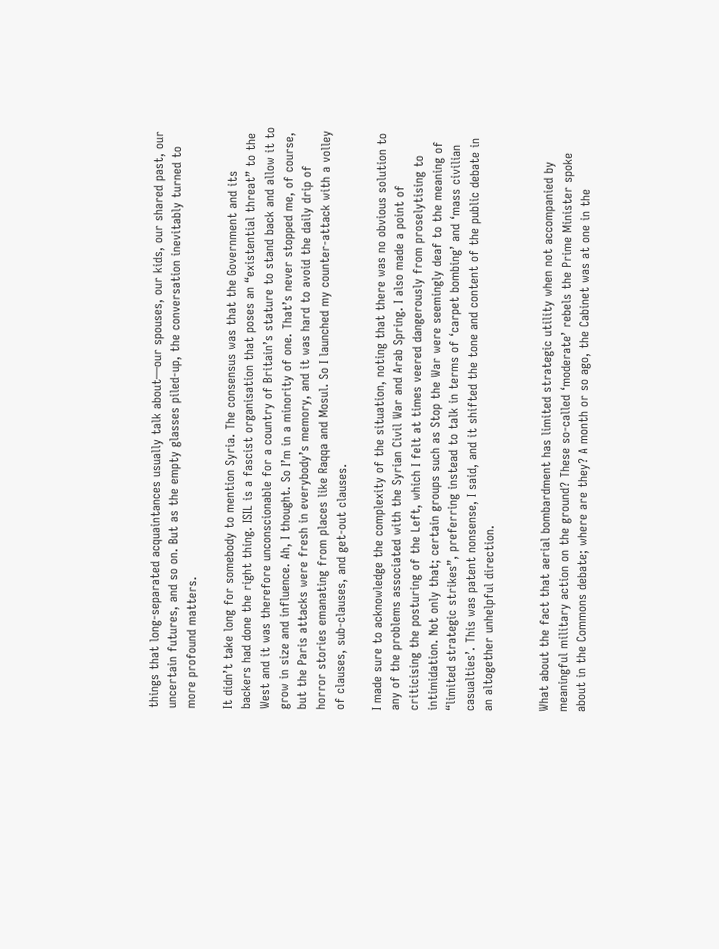things that long-separated acquaintances usually talk about—our spouses, our kids, our shared past, our uncertain futures, and so on. But as the empty glasses piled-up, the conversation inevitably turned to more profound matters.

It didn’t take long for somebody to mention Syria. The consensus was that the Government and its backers had done the right thing. ISIL is a fascist organisation that poses an “existential threat” to the West and it was therefore unconscionable for a country of Britain’s stature to stand back and allow it to grow in size and influence. Ah, I thought. So I’m in a minority of one. That’s never stopped me, of course, but the Paris attacks were fresh in everybody’s memory, and it was hard to avoid the daily drip of horror stories emanating from places like Raqqa and Mosul. So I launched my counter-attack with a volley of clauses, sub-clauses, and get-out clauses.

I made sure to acknowledge the complexity of the situation, noting that there was no obvious solution to any of the problems associated with the Syrian Civil War and Arab Spring. I also made a point of criticising the posturing of the Left, which I felt at times veered dangerously from proselytising to intimidation. Not only that; certain groups such as Stop the War were seemingly deaf to the meaning of “limited strategic strikes”, preferring instead to talk in terms of ‘carpet bombing’ and ‘mass civilian casualties’. This was patent nonsense, I said, and it shifted the tone and content of the public debate in an altogether unhelpful direction.


What about the fact that aerial bombardment has limited strategic utility when not accompanied by meaningful military action on the ground? These so-called ‘moderate’ rebels the Prime Minister spoke about in the Commons debate; where are they? A month or so ago, the Cabinet was at one in the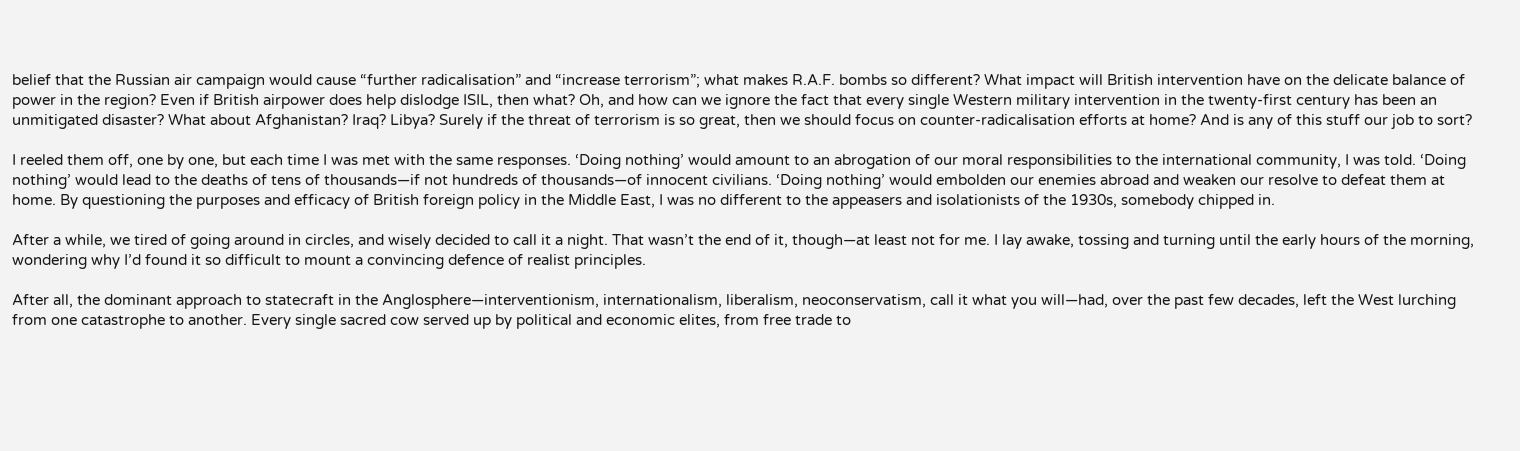belief that the Russian air campaign would cause “further radicalisation” and “increase terrorism”; what makes R.A.F. bombs so different? What impact will British intervention have on the delicate balance of power in the region? Even if British airpower does help dislodge ISIL, then what? Oh, and how can we ignore the fact that every single Western military intervention in the twenty-first century has been an unmitigated disaster? What about Afghanistan? Iraq? Libya? Surely if the threat of terrorism is so great, then we should focus on counter-radicalisation efforts at home? And is any of this stuff our job to sort?

I reeled them off, one by one, but each time I was met with the same responses. ‘Doing nothing’ would amount to an abrogation of our moral responsibilities to the international community, I was told. ‘Doing nothing’ would lead to the deaths of tens of thousands—if not hundreds of thousands—of innocent civilians. ‘Doing nothing’ would embolden our enemies abroad and weaken our resolve to defeat them at home. By questioning the purposes and efficacy of British foreign policy in the Middle East, I was no different to the appeasers and isolationists of the 1930s, somebody chipped in.

After a while, we tired of going around in circles, and wisely decided to call it a night. That wasn’t the end of it, though—at least not for me. I lay awake, tossing and turning until the early hours of the morning, wondering why I’d found it so difficult to mount a convincing defence of realist principles.

After all, the dominant approach to statecraft in the Anglosphere—interventionism, internationalism, liberalism, neoconservatism, call it what you will—had, over the past few decades, left the West lurching from one catastrophe to another. Every single sacred cow served up by political and economic elites, from free trade to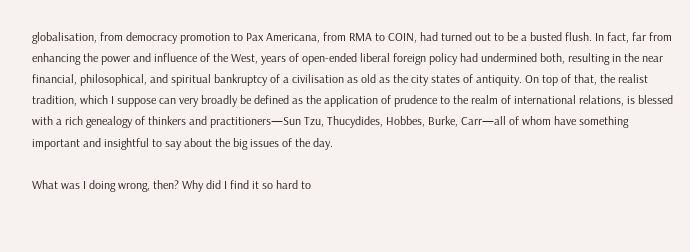globalisation, from democracy promotion to Pax Americana, from RMA to COIN, had turned out to be a busted flush. In fact, far from enhancing the power and influence of the West, years of open-ended liberal foreign policy had undermined both, resulting in the near financial, philosophical, and spiritual bankruptcy of a civilisation as old as the city states of antiquity. On top of that, the realist tradition, which I suppose can very broadly be defined as the application of prudence to the realm of international relations, is blessed with a rich genealogy of thinkers and practitioners—Sun Tzu, Thucydides, Hobbes, Burke, Carr—all of whom have something important and insightful to say about the big issues of the day.

What was I doing wrong, then? Why did I find it so hard to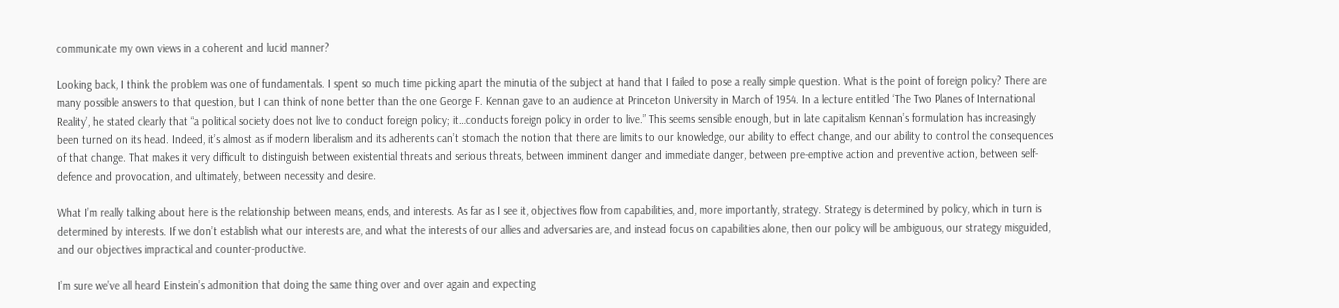communicate my own views in a coherent and lucid manner?

Looking back, I think the problem was one of fundamentals. I spent so much time picking apart the minutia of the subject at hand that I failed to pose a really simple question. What is the point of foreign policy? There are many possible answers to that question, but I can think of none better than the one George F. Kennan gave to an audience at Princeton University in March of 1954. In a lecture entitled ‘The Two Planes of International Reality’, he stated clearly that “a political society does not live to conduct foreign policy; it…conducts foreign policy in order to live.” This seems sensible enough, but in late capitalism Kennan’s formulation has increasingly been turned on its head. Indeed, it’s almost as if modern liberalism and its adherents can’t stomach the notion that there are limits to our knowledge, our ability to effect change, and our ability to control the consequences of that change. That makes it very difficult to distinguish between existential threats and serious threats, between imminent danger and immediate danger, between pre-emptive action and preventive action, between self-defence and provocation, and ultimately, between necessity and desire.

What I’m really talking about here is the relationship between means, ends, and interests. As far as I see it, objectives flow from capabilities, and, more importantly, strategy. Strategy is determined by policy, which in turn is determined by interests. If we don’t establish what our interests are, and what the interests of our allies and adversaries are, and instead focus on capabilities alone, then our policy will be ambiguous, our strategy misguided, and our objectives impractical and counter-productive.

I’m sure we’ve all heard Einstein’s admonition that doing the same thing over and over again and expecting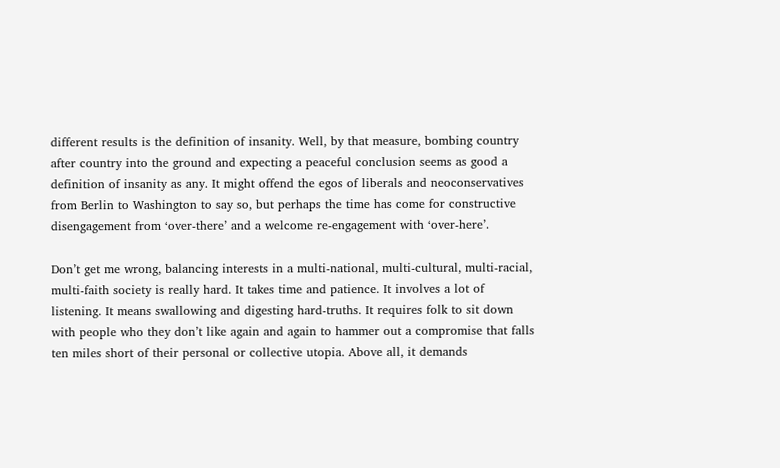different results is the definition of insanity. Well, by that measure, bombing country after country into the ground and expecting a peaceful conclusion seems as good a definition of insanity as any. It might offend the egos of liberals and neoconservatives from Berlin to Washington to say so, but perhaps the time has come for constructive disengagement from ‘over-there’ and a welcome re-engagement with ‘over-here’.

Don’t get me wrong, balancing interests in a multi-national, multi-cultural, multi-racial, multi-faith society is really hard. It takes time and patience. It involves a lot of listening. It means swallowing and digesting hard-truths. It requires folk to sit down with people who they don’t like again and again to hammer out a compromise that falls ten miles short of their personal or collective utopia. Above all, it demands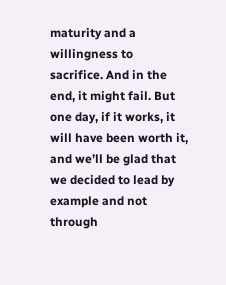maturity and a willingness to sacrifice. And in the end, it might fail. But one day, if it works, it will have been worth it, and we’ll be glad that we decided to lead by example and not through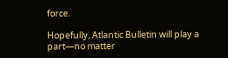force.

Hopefully, Atlantic Bulletin will play a part—no matter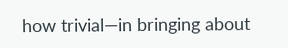how trivial—in bringing about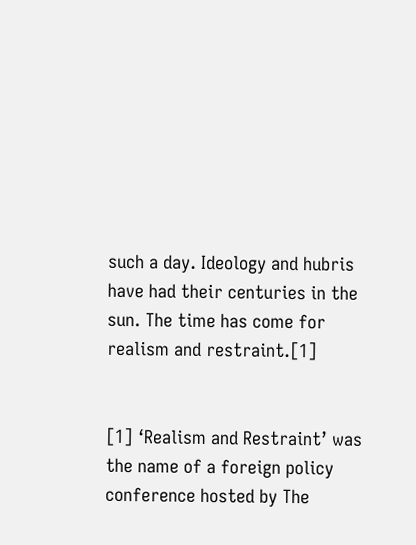such a day. Ideology and hubris have had their centuries in the sun. The time has come for realism and restraint.[1]


[1] ‘Realism and Restraint’ was the name of a foreign policy conference hosted by The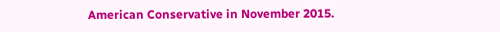American Conservative in November 2015.